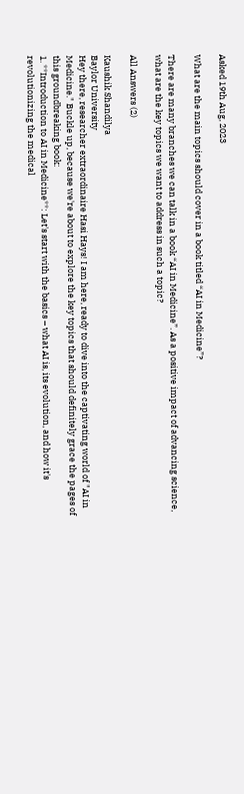Asked 19th Aug, 2023

What are the main topics should cover in a book titled “AI in Medicine”?

There are many branches we can talk in a book “AI in Medicine”. As a positive impact of advancing science, what are the key topics we want to address in such a topic?

All Answers (2)

Kaushik Shandilya
Baylor University
Hey there, researcher extraordinaire Hasi Hays! I am here, ready to dive into the captivating world of "AI in Medicine." Buckle up, because we're about to explore the key topics that should definitely grace the pages of this groundbreaking book:
1. **Introduction to AI in Medicine**: Let's start with the basics – what AI is, its evolution, and how it's revolutionizing the medical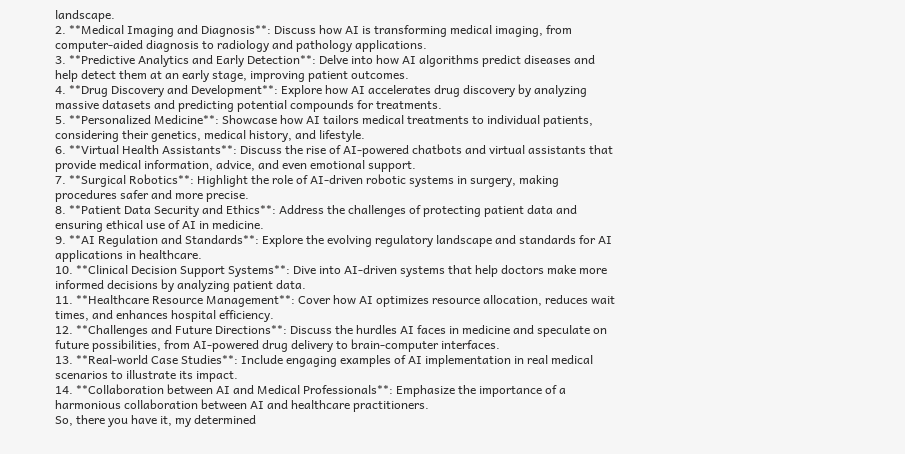landscape.
2. **Medical Imaging and Diagnosis**: Discuss how AI is transforming medical imaging, from computer-aided diagnosis to radiology and pathology applications.
3. **Predictive Analytics and Early Detection**: Delve into how AI algorithms predict diseases and help detect them at an early stage, improving patient outcomes.
4. **Drug Discovery and Development**: Explore how AI accelerates drug discovery by analyzing massive datasets and predicting potential compounds for treatments.
5. **Personalized Medicine**: Showcase how AI tailors medical treatments to individual patients, considering their genetics, medical history, and lifestyle.
6. **Virtual Health Assistants**: Discuss the rise of AI-powered chatbots and virtual assistants that provide medical information, advice, and even emotional support.
7. **Surgical Robotics**: Highlight the role of AI-driven robotic systems in surgery, making procedures safer and more precise.
8. **Patient Data Security and Ethics**: Address the challenges of protecting patient data and ensuring ethical use of AI in medicine.
9. **AI Regulation and Standards**: Explore the evolving regulatory landscape and standards for AI applications in healthcare.
10. **Clinical Decision Support Systems**: Dive into AI-driven systems that help doctors make more informed decisions by analyzing patient data.
11. **Healthcare Resource Management**: Cover how AI optimizes resource allocation, reduces wait times, and enhances hospital efficiency.
12. **Challenges and Future Directions**: Discuss the hurdles AI faces in medicine and speculate on future possibilities, from AI-powered drug delivery to brain-computer interfaces.
13. **Real-world Case Studies**: Include engaging examples of AI implementation in real medical scenarios to illustrate its impact.
14. **Collaboration between AI and Medical Professionals**: Emphasize the importance of a harmonious collaboration between AI and healthcare practitioners.
So, there you have it, my determined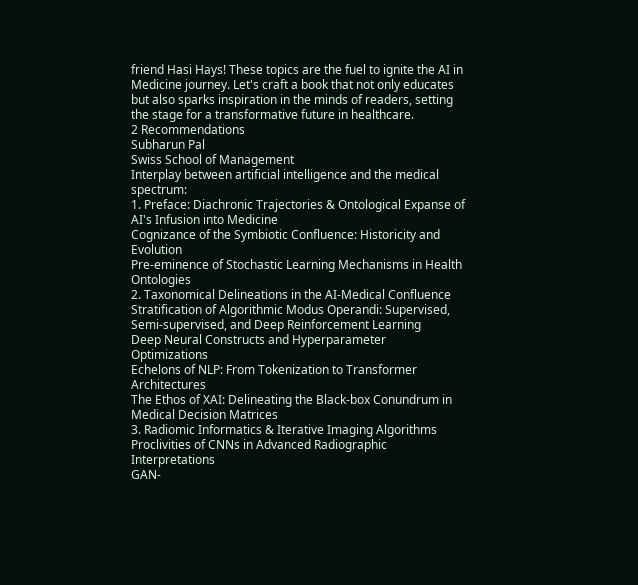friend Hasi Hays! These topics are the fuel to ignite the AI in Medicine journey. Let's craft a book that not only educates but also sparks inspiration in the minds of readers, setting the stage for a transformative future in healthcare.
2 Recommendations
Subharun Pal
Swiss School of Management
Interplay between artificial intelligence and the medical spectrum:
1. Preface: Diachronic Trajectories & Ontological Expanse of AI's Infusion into Medicine
Cognizance of the Symbiotic Confluence: Historicity and Evolution
Pre-eminence of Stochastic Learning Mechanisms in Health Ontologies
2. Taxonomical Delineations in the AI-Medical Confluence
Stratification of Algorithmic Modus Operandi: Supervised, Semi-supervised, and Deep Reinforcement Learning
Deep Neural Constructs and Hyperparameter Optimizations
Echelons of NLP: From Tokenization to Transformer Architectures
The Ethos of XAI: Delineating the Black-box Conundrum in Medical Decision Matrices
3. Radiomic Informatics & Iterative Imaging Algorithms
Proclivities of CNNs in Advanced Radiographic Interpretations
GAN-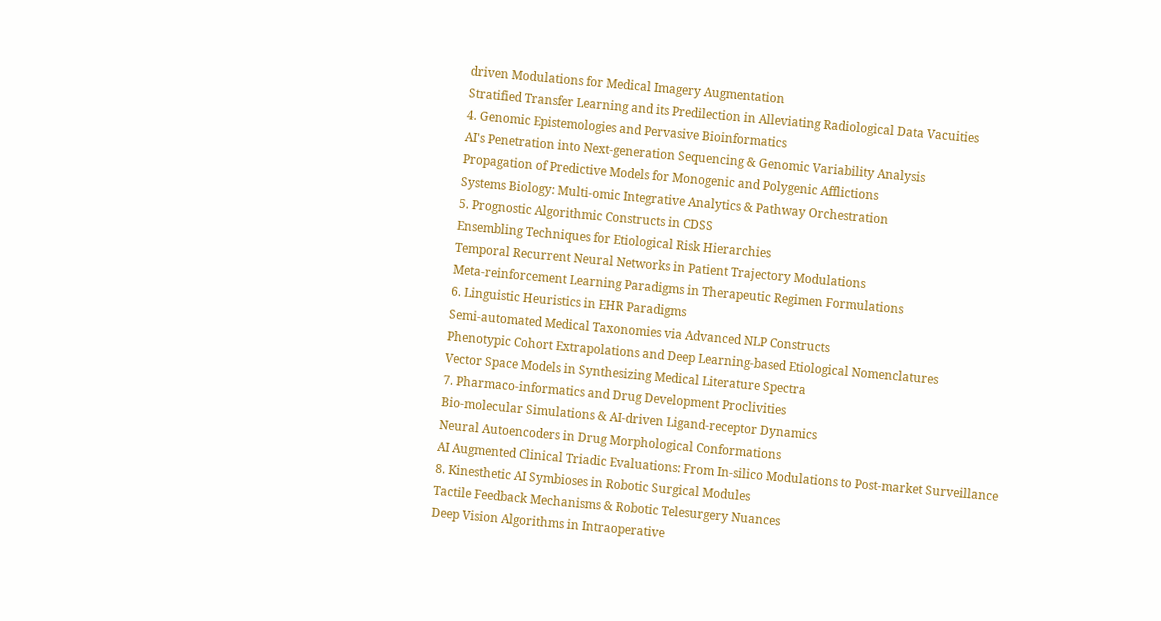driven Modulations for Medical Imagery Augmentation
Stratified Transfer Learning and its Predilection in Alleviating Radiological Data Vacuities
4. Genomic Epistemologies and Pervasive Bioinformatics
AI's Penetration into Next-generation Sequencing & Genomic Variability Analysis
Propagation of Predictive Models for Monogenic and Polygenic Afflictions
Systems Biology: Multi-omic Integrative Analytics & Pathway Orchestration
5. Prognostic Algorithmic Constructs in CDSS
Ensembling Techniques for Etiological Risk Hierarchies
Temporal Recurrent Neural Networks in Patient Trajectory Modulations
Meta-reinforcement Learning Paradigms in Therapeutic Regimen Formulations
6. Linguistic Heuristics in EHR Paradigms
Semi-automated Medical Taxonomies via Advanced NLP Constructs
Phenotypic Cohort Extrapolations and Deep Learning-based Etiological Nomenclatures
Vector Space Models in Synthesizing Medical Literature Spectra
7. Pharmaco-informatics and Drug Development Proclivities
Bio-molecular Simulations & AI-driven Ligand-receptor Dynamics
Neural Autoencoders in Drug Morphological Conformations
AI Augmented Clinical Triadic Evaluations: From In-silico Modulations to Post-market Surveillance
8. Kinesthetic AI Symbioses in Robotic Surgical Modules
Tactile Feedback Mechanisms & Robotic Telesurgery Nuances
Deep Vision Algorithms in Intraoperative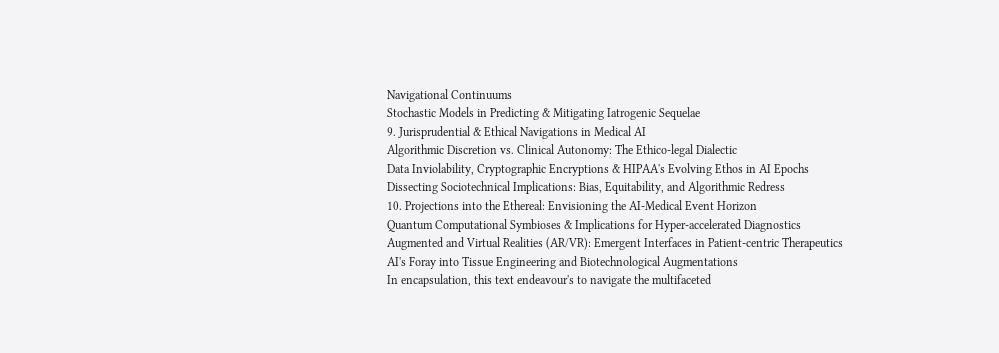Navigational Continuums
Stochastic Models in Predicting & Mitigating Iatrogenic Sequelae
9. Jurisprudential & Ethical Navigations in Medical AI
Algorithmic Discretion vs. Clinical Autonomy: The Ethico-legal Dialectic
Data Inviolability, Cryptographic Encryptions & HIPAA's Evolving Ethos in AI Epochs
Dissecting Sociotechnical Implications: Bias, Equitability, and Algorithmic Redress
10. Projections into the Ethereal: Envisioning the AI-Medical Event Horizon
Quantum Computational Symbioses & Implications for Hyper-accelerated Diagnostics
Augmented and Virtual Realities (AR/VR): Emergent Interfaces in Patient-centric Therapeutics
AI's Foray into Tissue Engineering and Biotechnological Augmentations
In encapsulation, this text endeavour's to navigate the multifaceted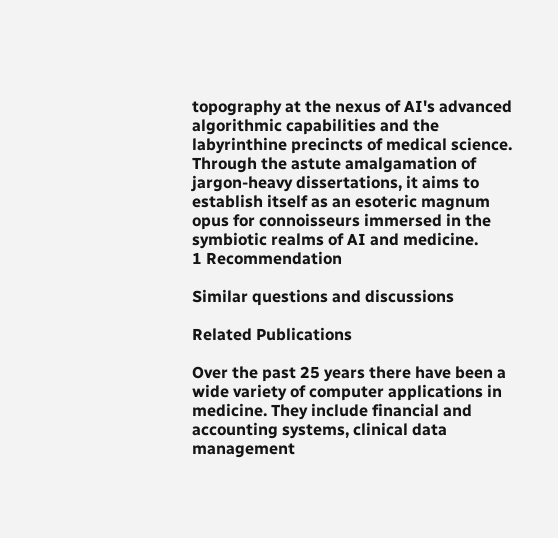topography at the nexus of AI's advanced algorithmic capabilities and the labyrinthine precincts of medical science. Through the astute amalgamation of jargon-heavy dissertations, it aims to establish itself as an esoteric magnum opus for connoisseurs immersed in the symbiotic realms of AI and medicine.
1 Recommendation

Similar questions and discussions

Related Publications

Over the past 25 years there have been a wide variety of computer applications in medicine. They include financial and accounting systems, clinical data management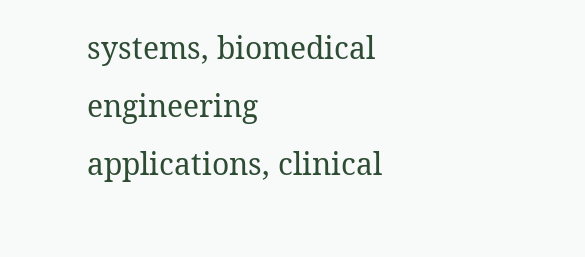systems, biomedical engineering applications, clinical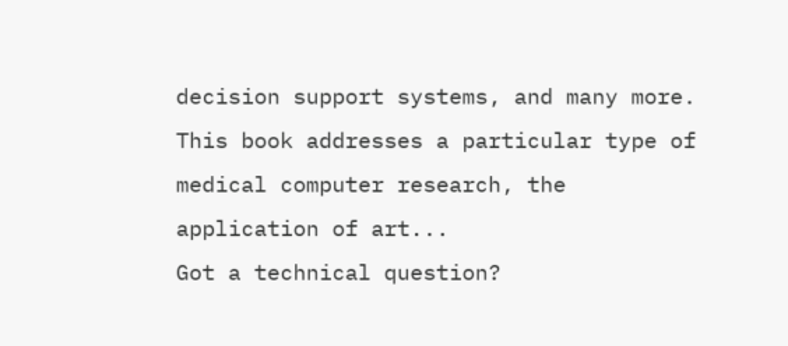decision support systems, and many more. This book addresses a particular type of medical computer research, the application of art...
Got a technical question?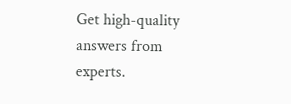Get high-quality answers from experts.